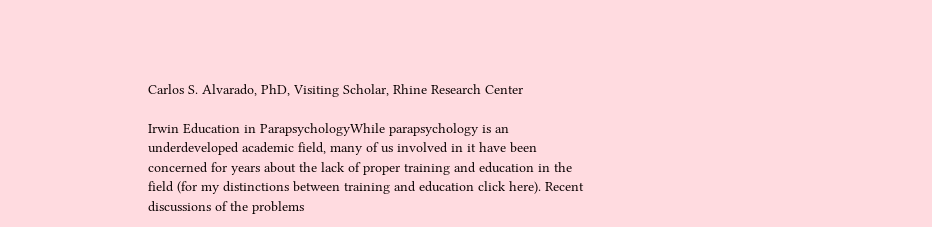Carlos S. Alvarado, PhD, Visiting Scholar, Rhine Research Center

Irwin Education in ParapsychologyWhile parapsychology is an underdeveloped academic field, many of us involved in it have been concerned for years about the lack of proper training and education in the field (for my distinctions between training and education click here). Recent discussions of the problems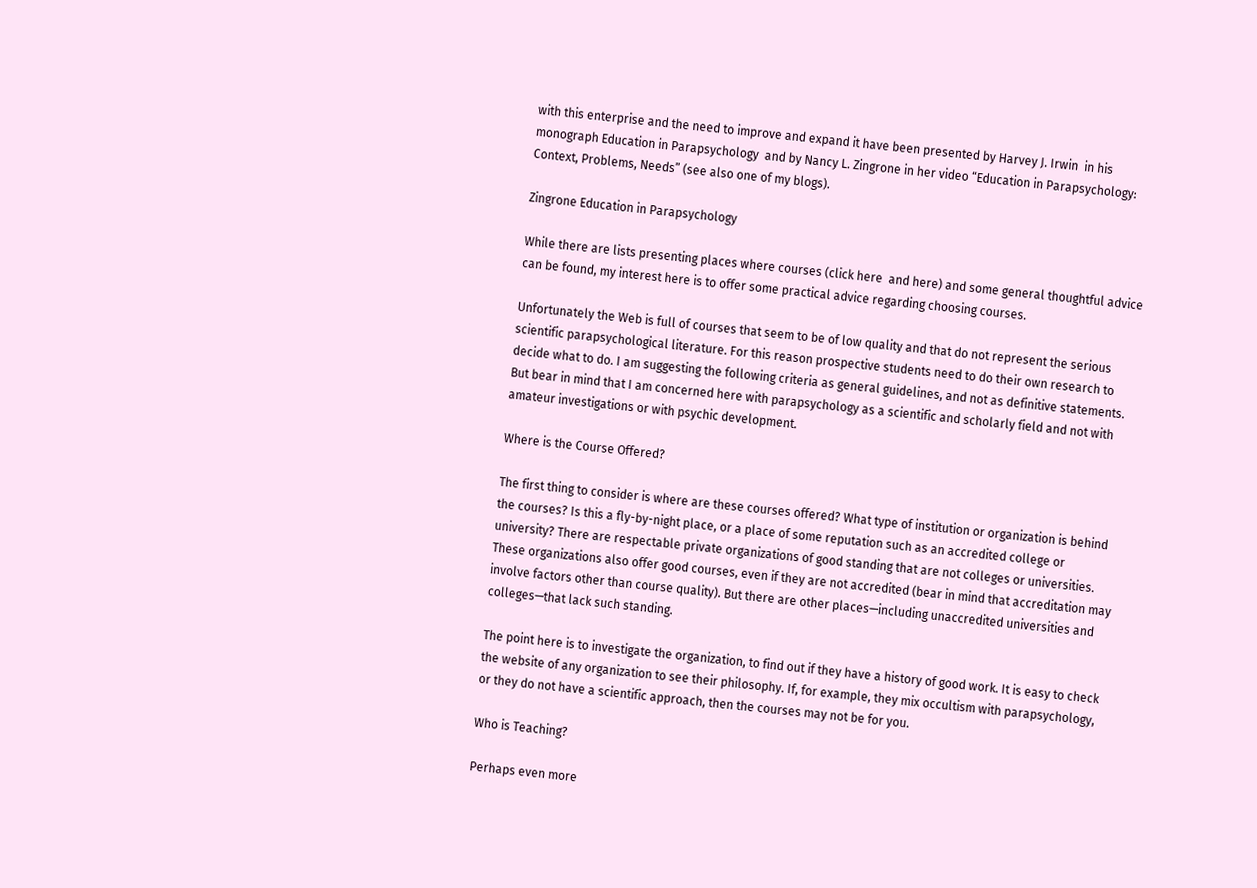with this enterprise and the need to improve and expand it have been presented by Harvey J. Irwin  in his monograph Education in Parapsychology  and by Nancy L. Zingrone in her video “Education in Parapsychology: Context, Problems, Needs” (see also one of my blogs).

Zingrone Education in Parapsychology

While there are lists presenting places where courses (click here  and here) and some general thoughtful advice can be found, my interest here is to offer some practical advice regarding choosing courses.

Unfortunately the Web is full of courses that seem to be of low quality and that do not represent the serious scientific parapsychological literature. For this reason prospective students need to do their own research to decide what to do. I am suggesting the following criteria as general guidelines, and not as definitive statements. But bear in mind that I am concerned here with parapsychology as a scientific and scholarly field and not with amateur investigations or with psychic development.

Where is the Course Offered?

The first thing to consider is where are these courses offered? What type of institution or organization is behind the courses? Is this a fly-by-night place, or a place of some reputation such as an accredited college or university? There are respectable private organizations of good standing that are not colleges or universities. These organizations also offer good courses, even if they are not accredited (bear in mind that accreditation may involve factors other than course quality). But there are other places—including unaccredited universities and colleges—that lack such standing.

The point here is to investigate the organization, to find out if they have a history of good work. It is easy to check the website of any organization to see their philosophy. If, for example, they mix occultism with parapsychology, or they do not have a scientific approach, then the courses may not be for you.

Who is Teaching?

Perhaps even more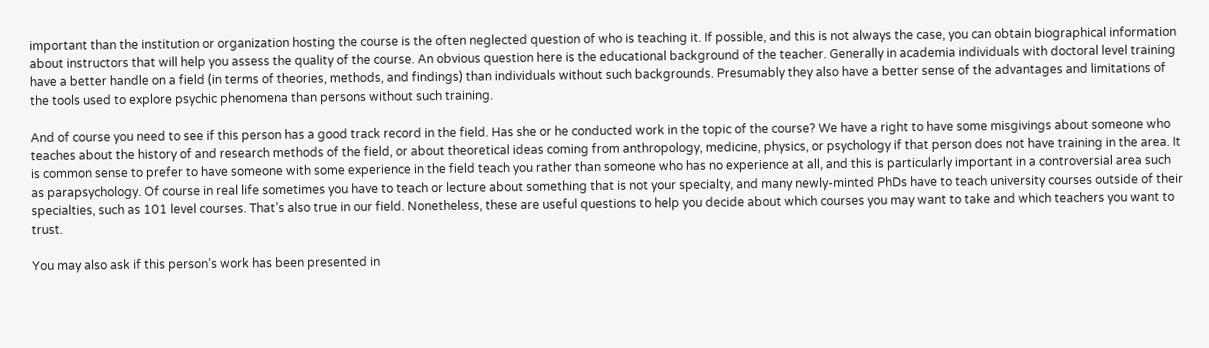important than the institution or organization hosting the course is the often neglected question of who is teaching it. If possible, and this is not always the case, you can obtain biographical information about instructors that will help you assess the quality of the course. An obvious question here is the educational background of the teacher. Generally in academia individuals with doctoral level training have a better handle on a field (in terms of theories, methods, and findings) than individuals without such backgrounds. Presumably they also have a better sense of the advantages and limitations of the tools used to explore psychic phenomena than persons without such training.

And of course you need to see if this person has a good track record in the field. Has she or he conducted work in the topic of the course? We have a right to have some misgivings about someone who teaches about the history of and research methods of the field, or about theoretical ideas coming from anthropology, medicine, physics, or psychology if that person does not have training in the area. It is common sense to prefer to have someone with some experience in the field teach you rather than someone who has no experience at all, and this is particularly important in a controversial area such as parapsychology. Of course in real life sometimes you have to teach or lecture about something that is not your specialty, and many newly-minted PhDs have to teach university courses outside of their specialties, such as 101 level courses. That’s also true in our field. Nonetheless, these are useful questions to help you decide about which courses you may want to take and which teachers you want to trust.

You may also ask if this person’s work has been presented in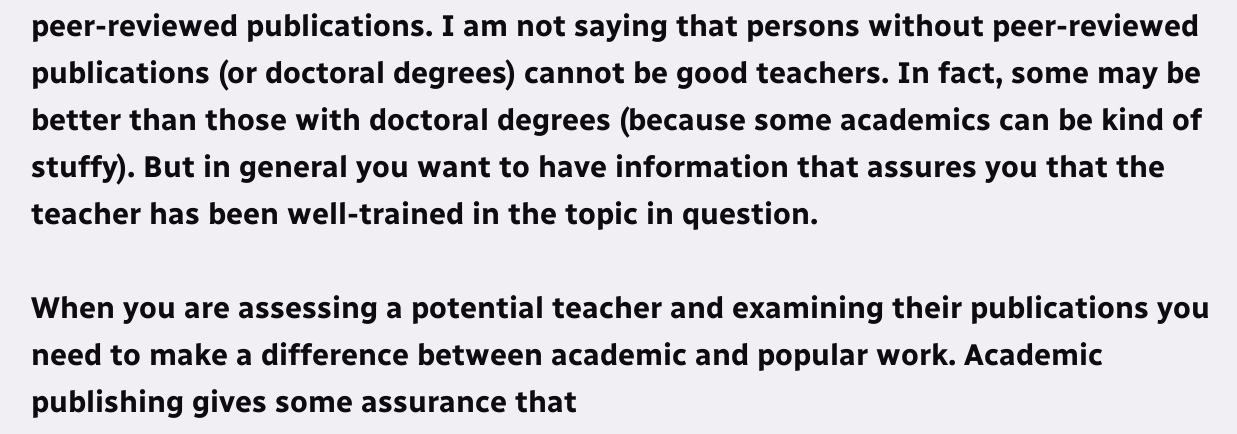peer-reviewed publications. I am not saying that persons without peer-reviewed publications (or doctoral degrees) cannot be good teachers. In fact, some may be better than those with doctoral degrees (because some academics can be kind of stuffy). But in general you want to have information that assures you that the teacher has been well-trained in the topic in question.

When you are assessing a potential teacher and examining their publications you need to make a difference between academic and popular work. Academic publishing gives some assurance that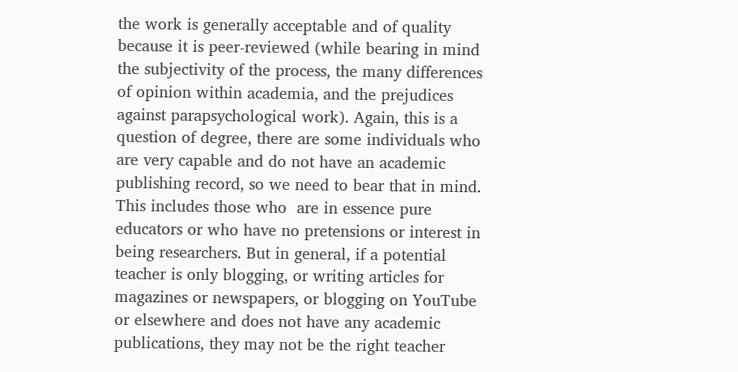the work is generally acceptable and of quality because it is peer-reviewed (while bearing in mind the subjectivity of the process, the many differences of opinion within academia, and the prejudices against parapsychological work). Again, this is a question of degree, there are some individuals who are very capable and do not have an academic publishing record, so we need to bear that in mind. This includes those who  are in essence pure educators or who have no pretensions or interest in being researchers. But in general, if a potential teacher is only blogging, or writing articles for magazines or newspapers, or blogging on YouTube or elsewhere and does not have any academic publications, they may not be the right teacher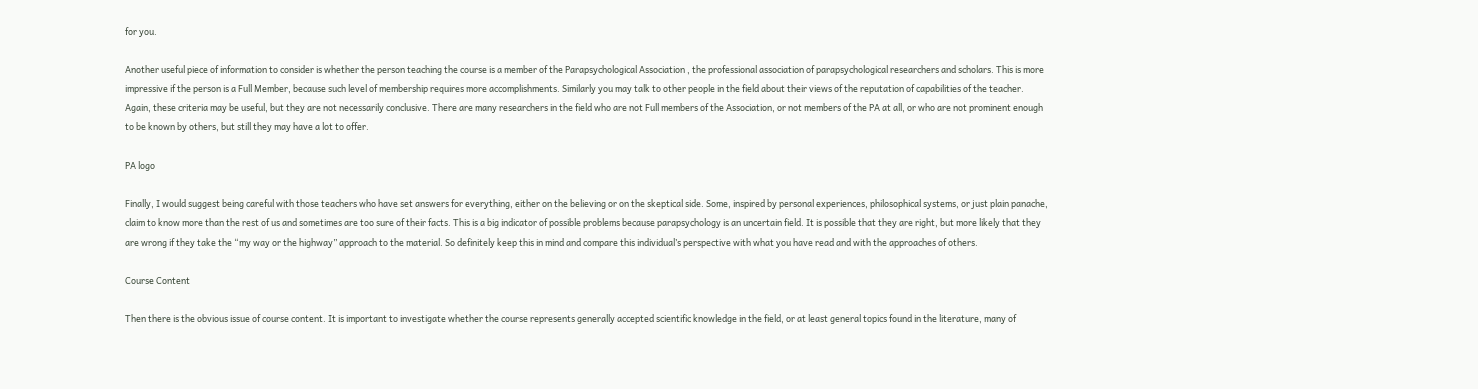for you.

Another useful piece of information to consider is whether the person teaching the course is a member of the Parapsychological Association , the professional association of parapsychological researchers and scholars. This is more impressive if the person is a Full Member, because such level of membership requires more accomplishments. Similarly you may talk to other people in the field about their views of the reputation of capabilities of the teacher. Again, these criteria may be useful, but they are not necessarily conclusive. There are many researchers in the field who are not Full members of the Association, or not members of the PA at all, or who are not prominent enough to be known by others, but still they may have a lot to offer.

PA logo

Finally, I would suggest being careful with those teachers who have set answers for everything, either on the believing or on the skeptical side. Some, inspired by personal experiences, philosophical systems, or just plain panache, claim to know more than the rest of us and sometimes are too sure of their facts. This is a big indicator of possible problems because parapsychology is an uncertain field. It is possible that they are right, but more likely that they are wrong if they take the “my way or the highway” approach to the material. So definitely keep this in mind and compare this individual’s perspective with what you have read and with the approaches of others.

Course Content

Then there is the obvious issue of course content. It is important to investigate whether the course represents generally accepted scientific knowledge in the field, or at least general topics found in the literature, many of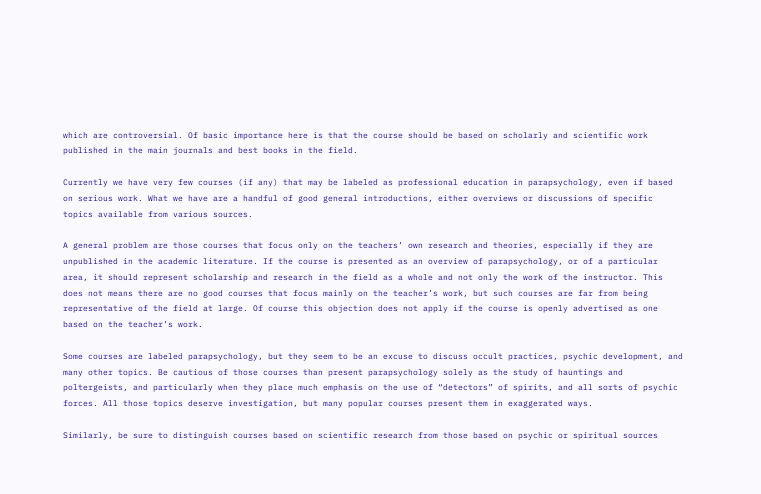which are controversial. Of basic importance here is that the course should be based on scholarly and scientific work published in the main journals and best books in the field.

Currently we have very few courses (if any) that may be labeled as professional education in parapsychology, even if based on serious work. What we have are a handful of good general introductions, either overviews or discussions of specific topics available from various sources.

A general problem are those courses that focus only on the teachers’ own research and theories, especially if they are unpublished in the academic literature. If the course is presented as an overview of parapsychology, or of a particular area, it should represent scholarship and research in the field as a whole and not only the work of the instructor. This does not means there are no good courses that focus mainly on the teacher’s work, but such courses are far from being representative of the field at large. Of course this objection does not apply if the course is openly advertised as one based on the teacher’s work.

Some courses are labeled parapsychology, but they seem to be an excuse to discuss occult practices, psychic development, and many other topics. Be cautious of those courses than present parapsychology solely as the study of hauntings and poltergeists, and particularly when they place much emphasis on the use of “detectors” of spirits, and all sorts of psychic forces. All those topics deserve investigation, but many popular courses present them in exaggerated ways.

Similarly, be sure to distinguish courses based on scientific research from those based on psychic or spiritual sources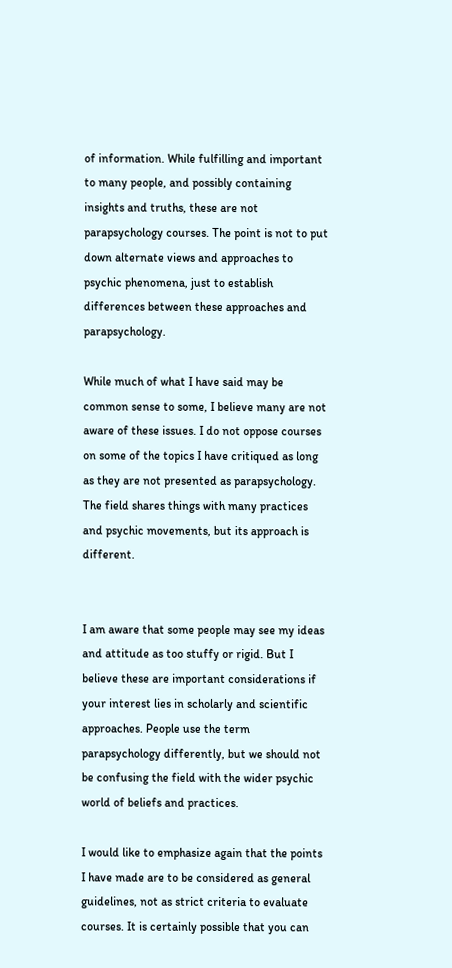of information. While fulfilling and important to many people, and possibly containing insights and truths, these are not parapsychology courses. The point is not to put down alternate views and approaches to psychic phenomena, just to establish differences between these approaches and parapsychology.

While much of what I have said may be common sense to some, I believe many are not aware of these issues. I do not oppose courses on some of the topics I have critiqued as long as they are not presented as parapsychology. The field shares things with many practices and psychic movements, but its approach is different.


I am aware that some people may see my ideas and attitude as too stuffy or rigid. But I believe these are important considerations if your interest lies in scholarly and scientific approaches. People use the term parapsychology differently, but we should not be confusing the field with the wider psychic world of beliefs and practices.

I would like to emphasize again that the points I have made are to be considered as general guidelines, not as strict criteria to evaluate courses. It is certainly possible that you can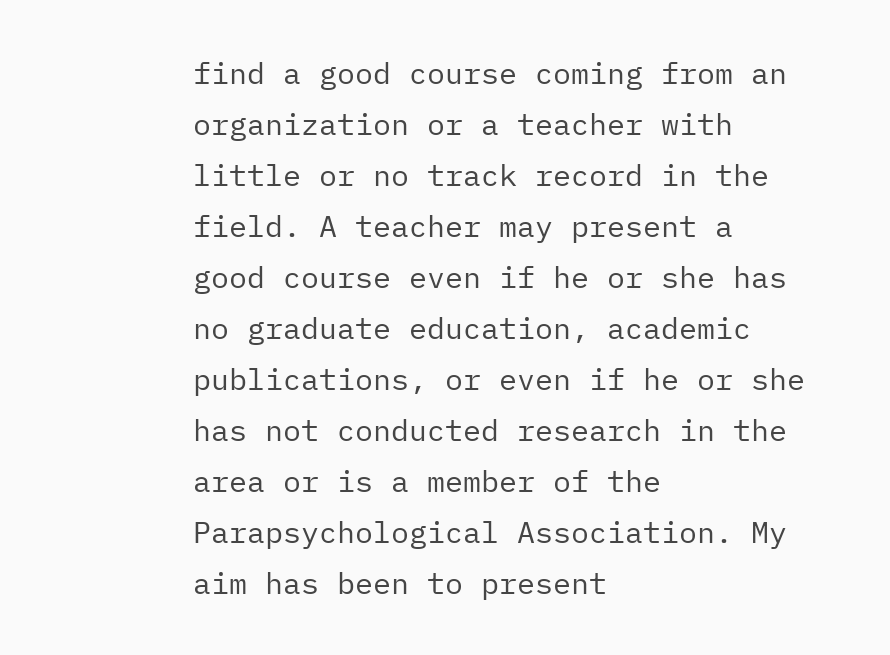find a good course coming from an organization or a teacher with little or no track record in the field. A teacher may present a good course even if he or she has no graduate education, academic publications, or even if he or she has not conducted research in the area or is a member of the Parapsychological Association. My aim has been to present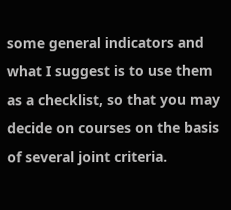some general indicators and what I suggest is to use them as a checklist, so that you may decide on courses on the basis of several joint criteria.